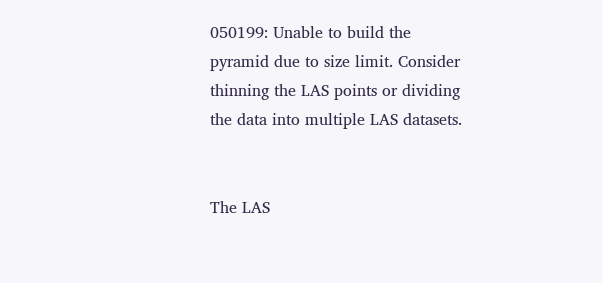050199: Unable to build the pyramid due to size limit. Consider thinning the LAS points or dividing the data into multiple LAS datasets.


The LAS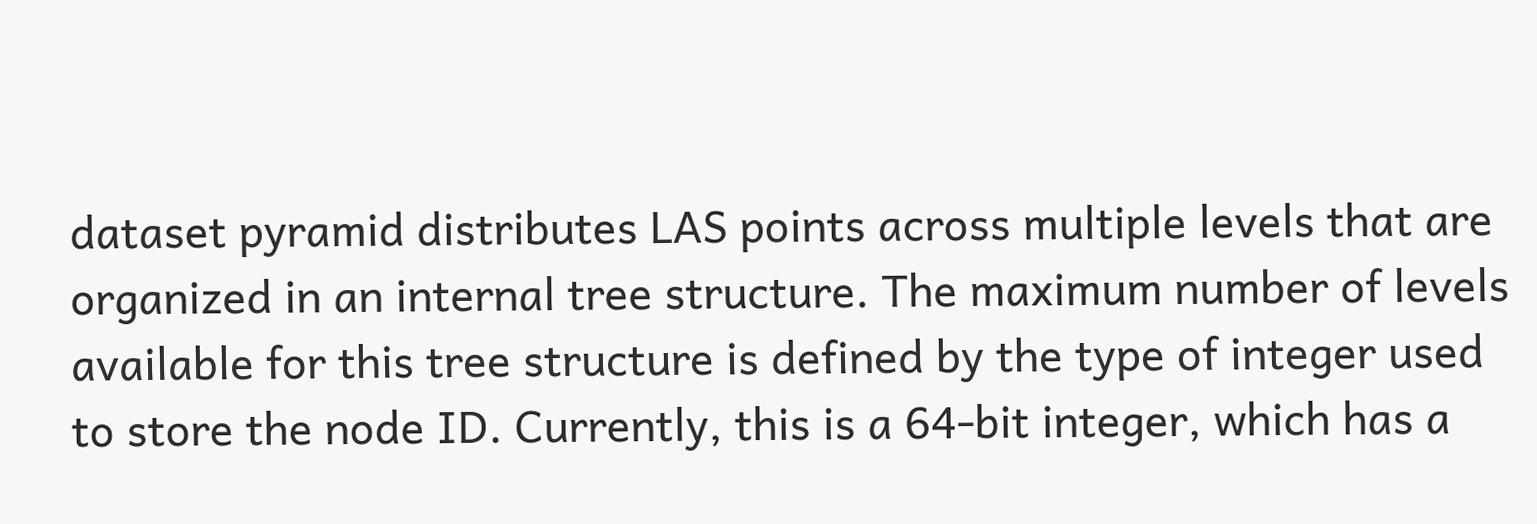dataset pyramid distributes LAS points across multiple levels that are organized in an internal tree structure. The maximum number of levels available for this tree structure is defined by the type of integer used to store the node ID. Currently, this is a 64-bit integer, which has a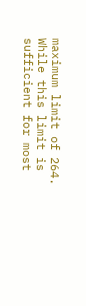maximum limit of 264. While this limit is sufficient for most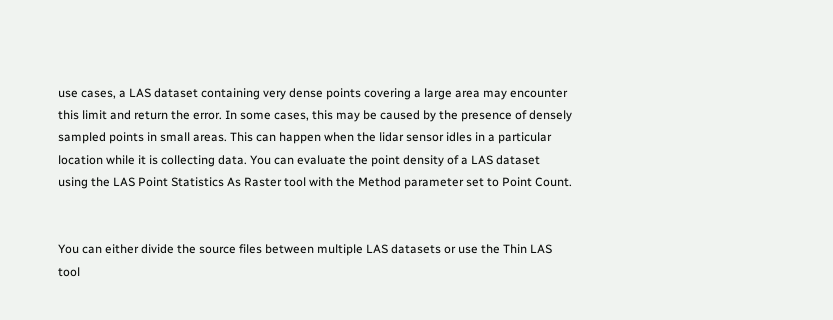use cases, a LAS dataset containing very dense points covering a large area may encounter this limit and return the error. In some cases, this may be caused by the presence of densely sampled points in small areas. This can happen when the lidar sensor idles in a particular location while it is collecting data. You can evaluate the point density of a LAS dataset using the LAS Point Statistics As Raster tool with the Method parameter set to Point Count.


You can either divide the source files between multiple LAS datasets or use the Thin LAS tool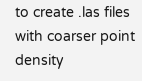to create .las files with coarser point density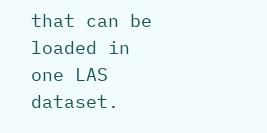that can be loaded in one LAS dataset.